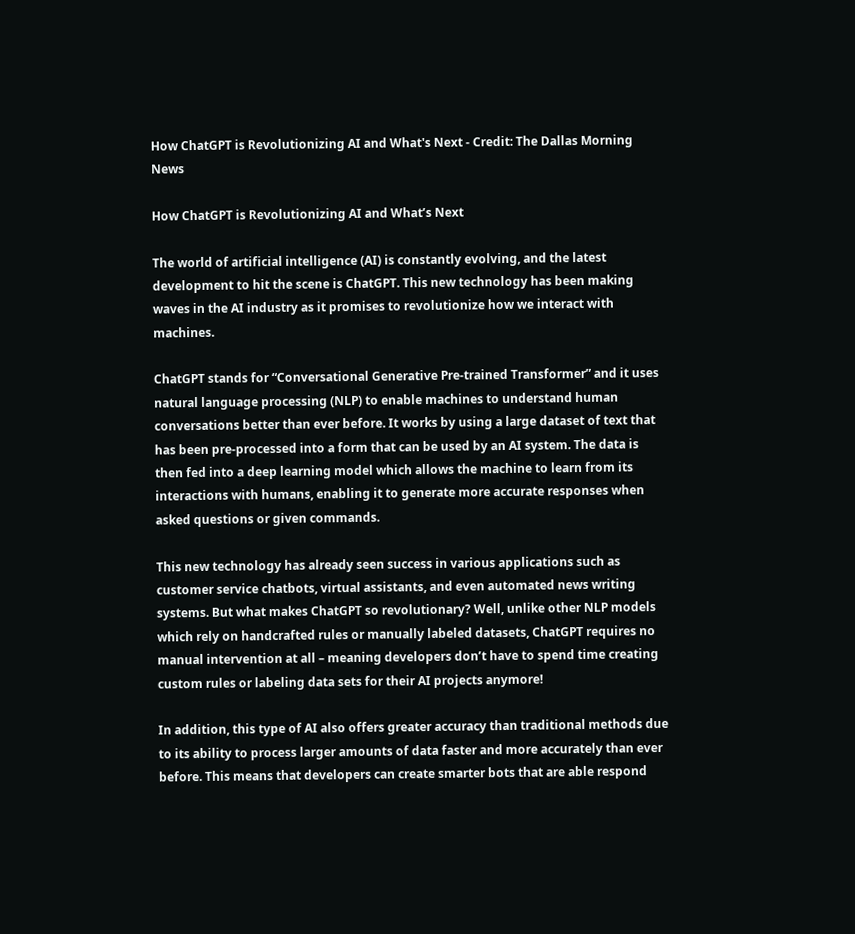How ChatGPT is Revolutionizing AI and What's Next - Credit: The Dallas Morning News

How ChatGPT is Revolutionizing AI and What’s Next

The world of artificial intelligence (AI) is constantly evolving, and the latest development to hit the scene is ChatGPT. This new technology has been making waves in the AI industry as it promises to revolutionize how we interact with machines.

ChatGPT stands for “Conversational Generative Pre-trained Transformer” and it uses natural language processing (NLP) to enable machines to understand human conversations better than ever before. It works by using a large dataset of text that has been pre-processed into a form that can be used by an AI system. The data is then fed into a deep learning model which allows the machine to learn from its interactions with humans, enabling it to generate more accurate responses when asked questions or given commands.

This new technology has already seen success in various applications such as customer service chatbots, virtual assistants, and even automated news writing systems. But what makes ChatGPT so revolutionary? Well, unlike other NLP models which rely on handcrafted rules or manually labeled datasets, ChatGPT requires no manual intervention at all – meaning developers don’t have to spend time creating custom rules or labeling data sets for their AI projects anymore!

In addition, this type of AI also offers greater accuracy than traditional methods due to its ability to process larger amounts of data faster and more accurately than ever before. This means that developers can create smarter bots that are able respond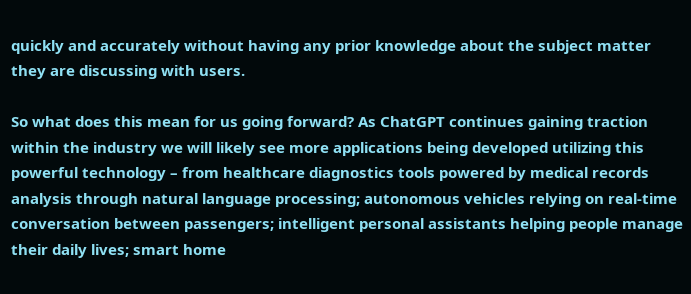quickly and accurately without having any prior knowledge about the subject matter they are discussing with users.

So what does this mean for us going forward? As ChatGPT continues gaining traction within the industry we will likely see more applications being developed utilizing this powerful technology – from healthcare diagnostics tools powered by medical records analysis through natural language processing; autonomous vehicles relying on real-time conversation between passengers; intelligent personal assistants helping people manage their daily lives; smart home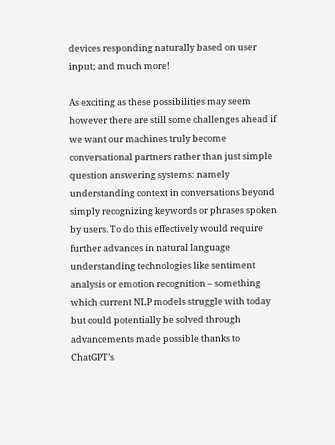devices responding naturally based on user input; and much more!

As exciting as these possibilities may seem however there are still some challenges ahead if we want our machines truly become conversational partners rather than just simple question answering systems: namely understanding context in conversations beyond simply recognizing keywords or phrases spoken by users. To do this effectively would require further advances in natural language understanding technologies like sentiment analysis or emotion recognition – something which current NLP models struggle with today but could potentially be solved through advancements made possible thanks to ChatGPT’s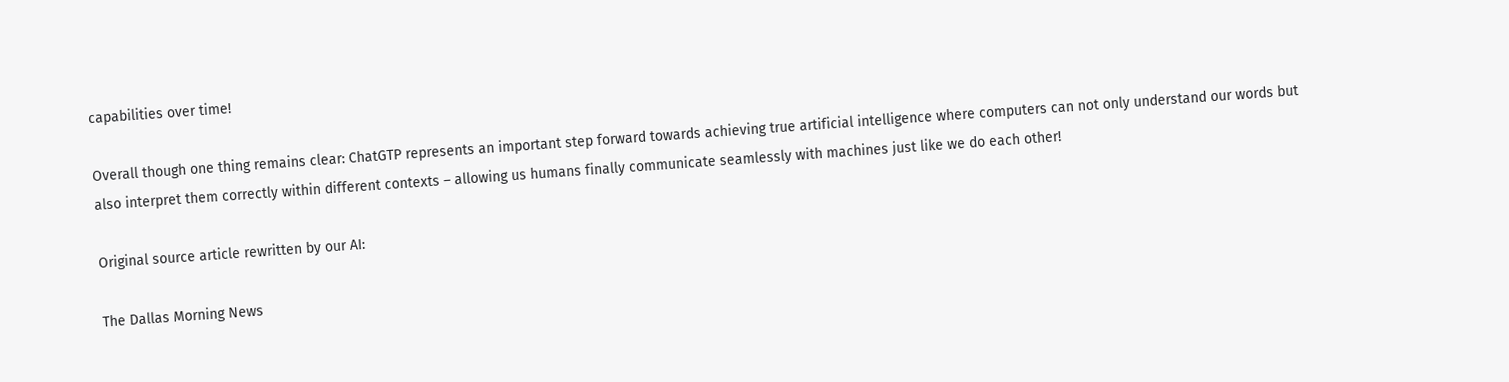capabilities over time!

Overall though one thing remains clear: ChatGTP represents an important step forward towards achieving true artificial intelligence where computers can not only understand our words but also interpret them correctly within different contexts – allowing us humans finally communicate seamlessly with machines just like we do each other!

Original source article rewritten by our AI:

The Dallas Morning News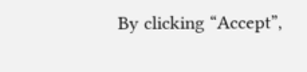By clicking “Accept”,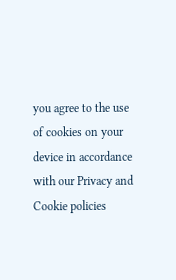you agree to the use of cookies on your device in accordance with our Privacy and Cookie policies